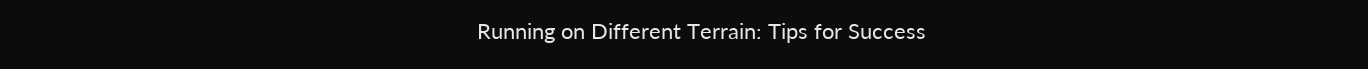Running on Different Terrain: Tips for Success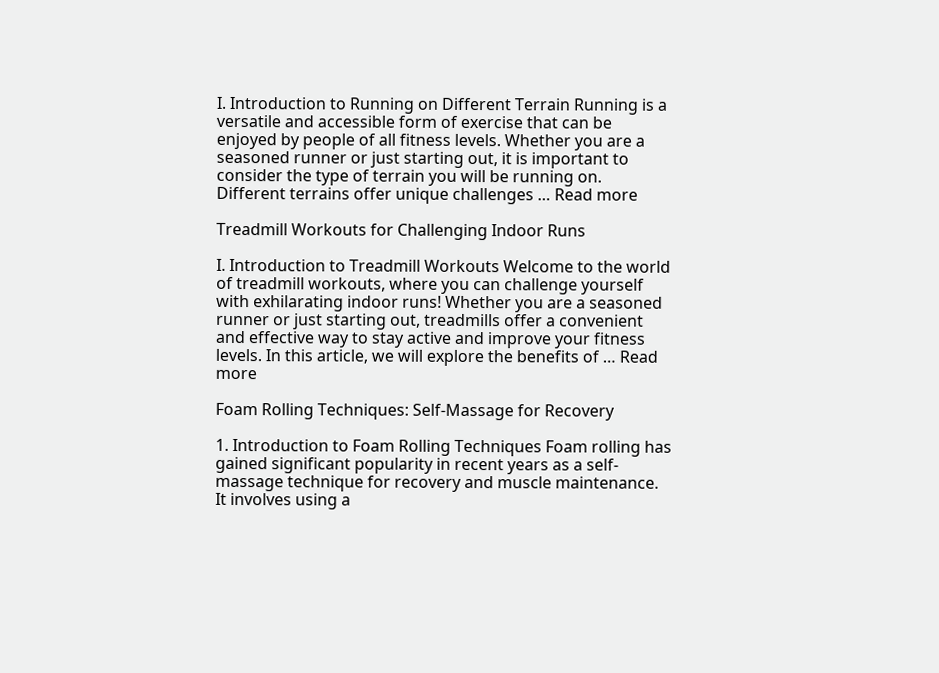I. Introduction to Running on Different Terrain Running is a versatile and accessible form of exercise that can be enjoyed by people of all fitness levels. Whether you are a seasoned runner or just starting out, it is important to consider the type of terrain you will be running on. Different terrains offer unique challenges … Read more

Treadmill Workouts for Challenging Indoor Runs

I. Introduction to Treadmill Workouts Welcome to the world of treadmill workouts, where you can challenge yourself with exhilarating indoor runs! Whether you are a seasoned runner or just starting out, treadmills offer a convenient and effective way to stay active and improve your fitness levels. In this article, we will explore the benefits of … Read more

Foam Rolling Techniques: Self-Massage for Recovery

1. Introduction to Foam Rolling Techniques Foam rolling has gained significant popularity in recent years as a self-massage technique for recovery and muscle maintenance. It involves using a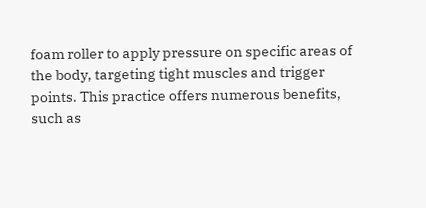foam roller to apply pressure on specific areas of the body, targeting tight muscles and trigger points. This practice offers numerous benefits, such as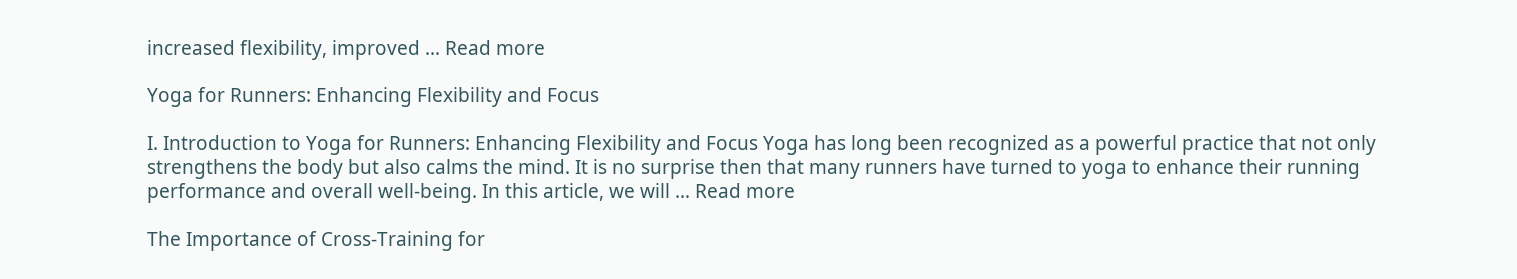increased flexibility, improved … Read more

Yoga for Runners: Enhancing Flexibility and Focus

I. Introduction to Yoga for Runners: Enhancing Flexibility and Focus Yoga has long been recognized as a powerful practice that not only strengthens the body but also calms the mind. It is no surprise then that many runners have turned to yoga to enhance their running performance and overall well-being. In this article, we will … Read more

The Importance of Cross-Training for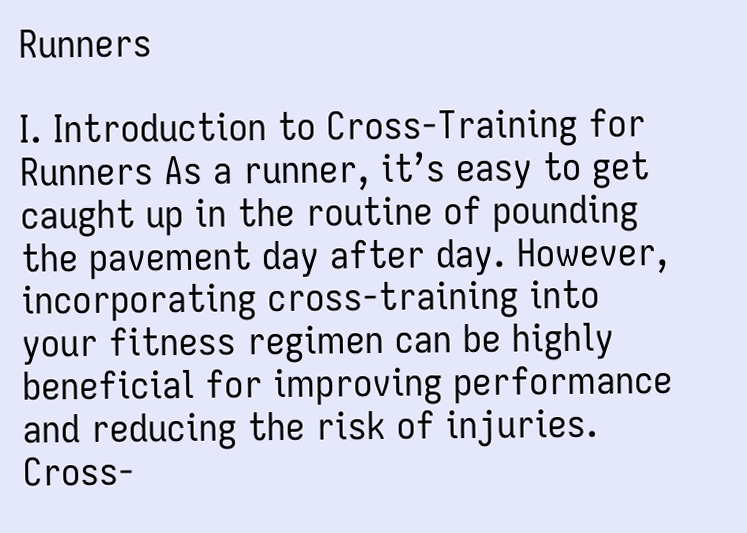Runners

I. Introduction to Cross-Training for Runners As a runner, it’s easy to get caught up in the routine of pounding the pavement day after day. However, incorporating cross-training into your fitness regimen can be highly beneficial for improving performance and reducing the risk of injuries. Cross-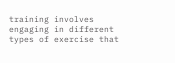training involves engaging in different types of exercise that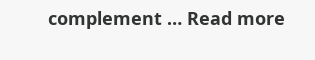complement … Read more